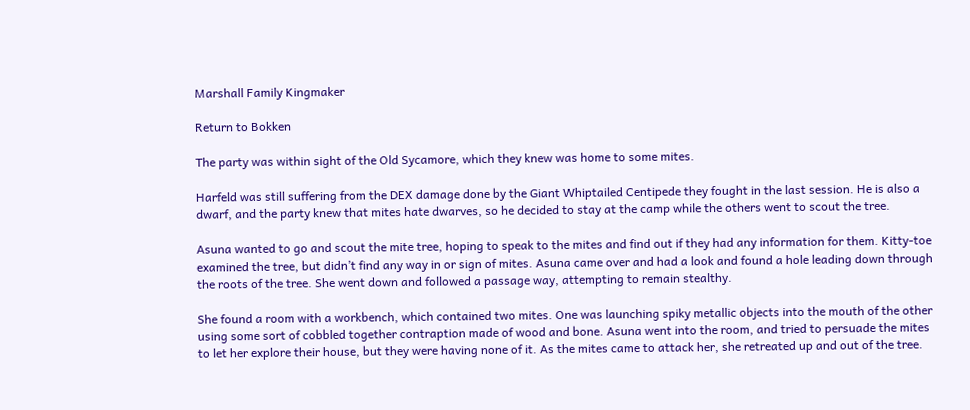Marshall Family Kingmaker

Return to Bokken

The party was within sight of the Old Sycamore, which they knew was home to some mites.

Harfeld was still suffering from the DEX damage done by the Giant Whiptailed Centipede they fought in the last session. He is also a dwarf, and the party knew that mites hate dwarves, so he decided to stay at the camp while the others went to scout the tree.

Asuna wanted to go and scout the mite tree, hoping to speak to the mites and find out if they had any information for them. Kitty-toe examined the tree, but didn’t find any way in or sign of mites. Asuna came over and had a look and found a hole leading down through the roots of the tree. She went down and followed a passage way, attempting to remain stealthy.

She found a room with a workbench, which contained two mites. One was launching spiky metallic objects into the mouth of the other using some sort of cobbled together contraption made of wood and bone. Asuna went into the room, and tried to persuade the mites to let her explore their house, but they were having none of it. As the mites came to attack her, she retreated up and out of the tree.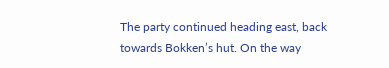The party continued heading east, back towards Bokken’s hut. On the way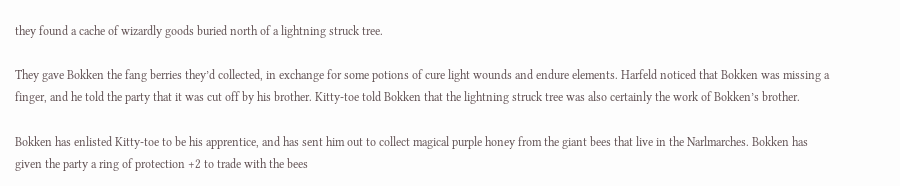they found a cache of wizardly goods buried north of a lightning struck tree.

They gave Bokken the fang berries they’d collected, in exchange for some potions of cure light wounds and endure elements. Harfeld noticed that Bokken was missing a finger, and he told the party that it was cut off by his brother. Kitty-toe told Bokken that the lightning struck tree was also certainly the work of Bokken’s brother.

Bokken has enlisted Kitty-toe to be his apprentice, and has sent him out to collect magical purple honey from the giant bees that live in the Narlmarches. Bokken has given the party a ring of protection +2 to trade with the bees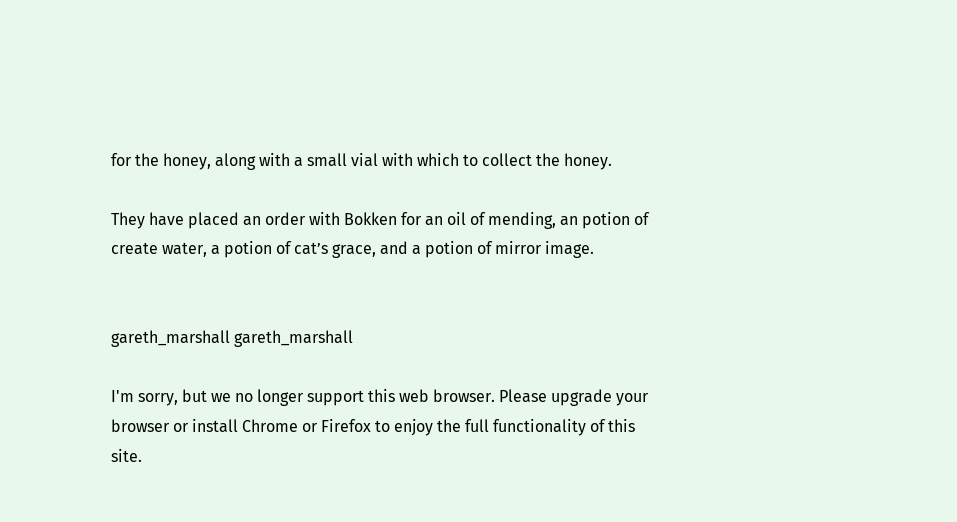for the honey, along with a small vial with which to collect the honey.

They have placed an order with Bokken for an oil of mending, an potion of create water, a potion of cat’s grace, and a potion of mirror image.


gareth_marshall gareth_marshall

I'm sorry, but we no longer support this web browser. Please upgrade your browser or install Chrome or Firefox to enjoy the full functionality of this site.